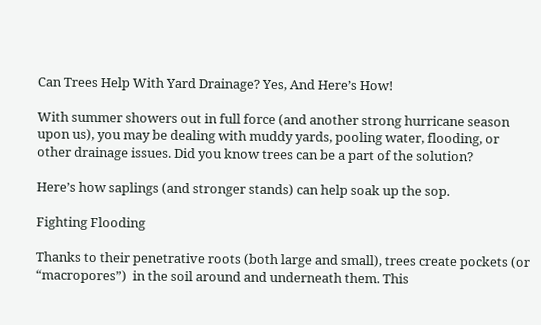Can Trees Help With Yard Drainage? Yes, And Here’s How!

With summer showers out in full force (and another strong hurricane season upon us), you may be dealing with muddy yards, pooling water, flooding, or other drainage issues. Did you know trees can be a part of the solution?

Here’s how saplings (and stronger stands) can help soak up the sop.

Fighting Flooding

Thanks to their penetrative roots (both large and small), trees create pockets (or “macropores”)  in the soil around and underneath them. This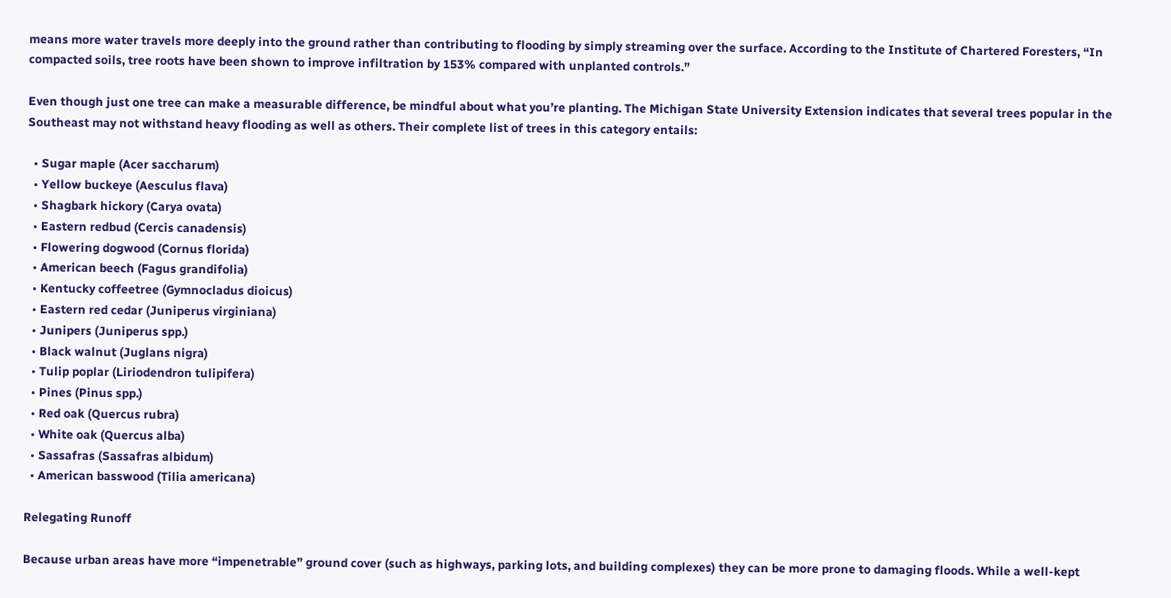means more water travels more deeply into the ground rather than contributing to flooding by simply streaming over the surface. According to the Institute of Chartered Foresters, “In compacted soils, tree roots have been shown to improve infiltration by 153% compared with unplanted controls.”

Even though just one tree can make a measurable difference, be mindful about what you’re planting. The Michigan State University Extension indicates that several trees popular in the Southeast may not withstand heavy flooding as well as others. Their complete list of trees in this category entails:

  • Sugar maple (Acer saccharum)
  • Yellow buckeye (Aesculus flava)
  • Shagbark hickory (Carya ovata)
  • Eastern redbud (Cercis canadensis)
  • Flowering dogwood (Cornus florida)
  • American beech (Fagus grandifolia)
  • Kentucky coffeetree (Gymnocladus dioicus)
  • Eastern red cedar (Juniperus virginiana)
  • Junipers (Juniperus spp.)
  • Black walnut (Juglans nigra)
  • Tulip poplar (Liriodendron tulipifera)
  • Pines (Pinus spp.)
  • Red oak (Quercus rubra)
  • White oak (Quercus alba)
  • Sassafras (Sassafras albidum)
  • American basswood (Tilia americana)

Relegating Runoff

Because urban areas have more “impenetrable” ground cover (such as highways, parking lots, and building complexes) they can be more prone to damaging floods. While a well-kept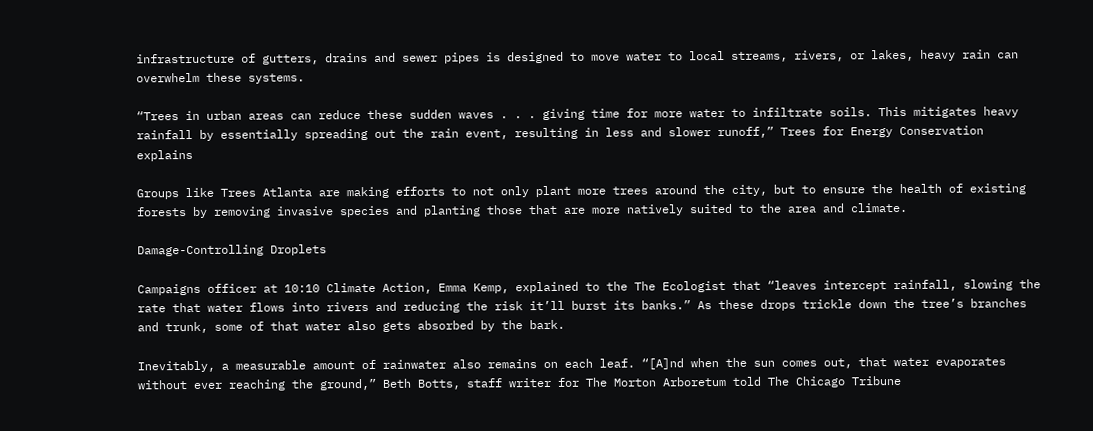infrastructure of gutters, drains and sewer pipes is designed to move water to local streams, rivers, or lakes, heavy rain can overwhelm these systems.

“Trees in urban areas can reduce these sudden waves . . . giving time for more water to infiltrate soils. This mitigates heavy rainfall by essentially spreading out the rain event, resulting in less and slower runoff,” Trees for Energy Conservation explains

Groups like Trees Atlanta are making efforts to not only plant more trees around the city, but to ensure the health of existing forests by removing invasive species and planting those that are more natively suited to the area and climate.

Damage-Controlling Droplets

Campaigns officer at 10:10 Climate Action, Emma Kemp, explained to the The Ecologist that “leaves intercept rainfall, slowing the rate that water flows into rivers and reducing the risk it’ll burst its banks.” As these drops trickle down the tree’s branches and trunk, some of that water also gets absorbed by the bark.

Inevitably, a measurable amount of rainwater also remains on each leaf. “[A]nd when the sun comes out, that water evaporates without ever reaching the ground,” Beth Botts, staff writer for The Morton Arboretum told The Chicago Tribune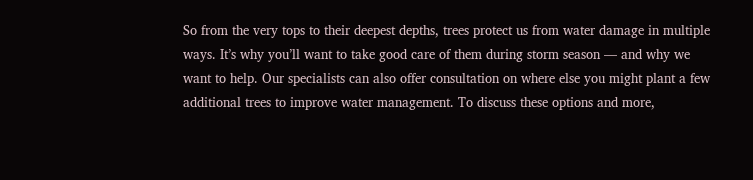So from the very tops to their deepest depths, trees protect us from water damage in multiple ways. It’s why you’ll want to take good care of them during storm season — and why we want to help. Our specialists can also offer consultation on where else you might plant a few additional trees to improve water management. To discuss these options and more,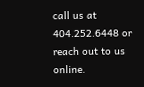call us at 404.252.6448 or reach out to us online.